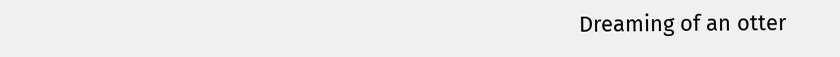Dreaming of an otter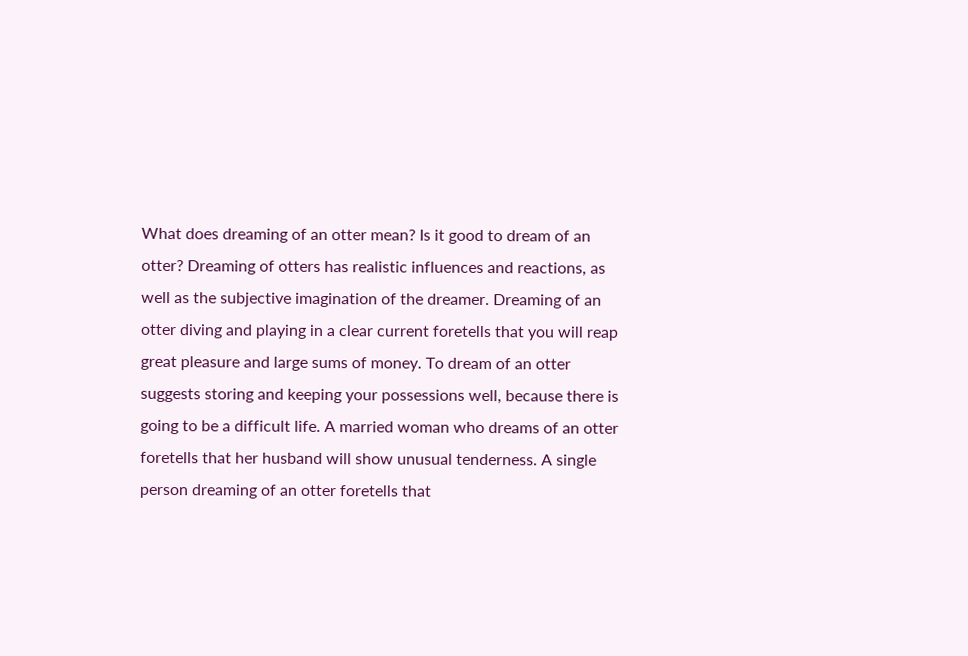What does dreaming of an otter mean? Is it good to dream of an otter? Dreaming of otters has realistic influences and reactions, as well as the subjective imagination of the dreamer. Dreaming of an otter diving and playing in a clear current foretells that you will reap great pleasure and large sums of money. To dream of an otter suggests storing and keeping your possessions well, because there is going to be a difficult life. A married woman who dreams of an otter foretells that her husband will show unusual tenderness. A single person dreaming of an otter foretells that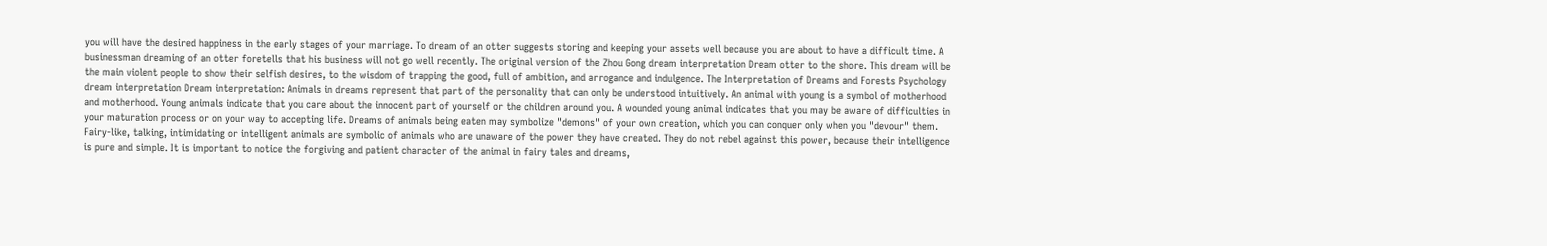you will have the desired happiness in the early stages of your marriage. To dream of an otter suggests storing and keeping your assets well because you are about to have a difficult time. A businessman dreaming of an otter foretells that his business will not go well recently. The original version of the Zhou Gong dream interpretation Dream otter to the shore. This dream will be the main violent people to show their selfish desires, to the wisdom of trapping the good, full of ambition, and arrogance and indulgence. The Interpretation of Dreams and Forests Psychology dream interpretation Dream interpretation: Animals in dreams represent that part of the personality that can only be understood intuitively. An animal with young is a symbol of motherhood and motherhood. Young animals indicate that you care about the innocent part of yourself or the children around you. A wounded young animal indicates that you may be aware of difficulties in your maturation process or on your way to accepting life. Dreams of animals being eaten may symbolize "demons" of your own creation, which you can conquer only when you "devour" them. Fairy-like, talking, intimidating or intelligent animals are symbolic of animals who are unaware of the power they have created. They do not rebel against this power, because their intelligence is pure and simple. It is important to notice the forgiving and patient character of the animal in fairy tales and dreams,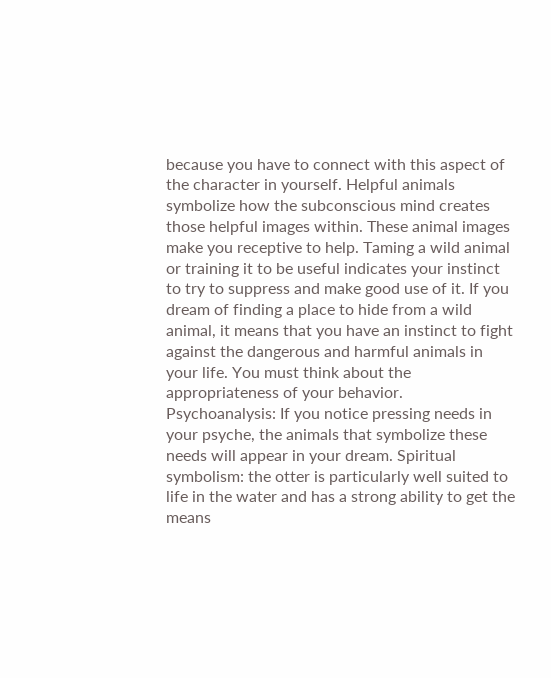because you have to connect with this aspect of the character in yourself. Helpful animals symbolize how the subconscious mind creates those helpful images within. These animal images make you receptive to help. Taming a wild animal or training it to be useful indicates your instinct to try to suppress and make good use of it. If you dream of finding a place to hide from a wild animal, it means that you have an instinct to fight against the dangerous and harmful animals in your life. You must think about the appropriateness of your behavior. Psychoanalysis: If you notice pressing needs in your psyche, the animals that symbolize these needs will appear in your dream. Spiritual symbolism: the otter is particularly well suited to life in the water and has a strong ability to get the means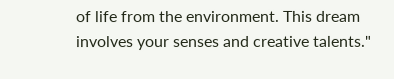of life from the environment. This dream involves your senses and creative talents."